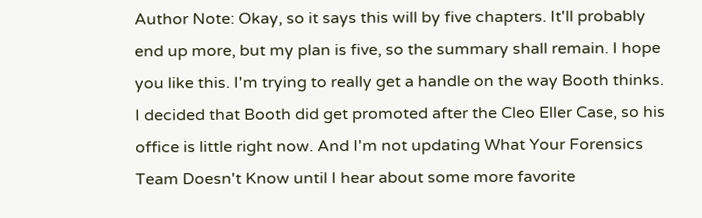Author Note: Okay, so it says this will by five chapters. It'll probably end up more, but my plan is five, so the summary shall remain. I hope you like this. I'm trying to really get a handle on the way Booth thinks. I decided that Booth did get promoted after the Cleo Eller Case, so his office is little right now. And I'm not updating What Your Forensics Team Doesn't Know until I hear about some more favorite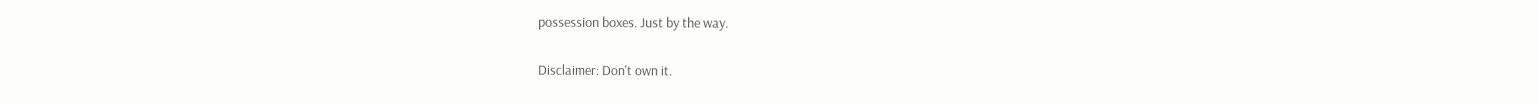possession boxes. Just by the way.

Disclaimer: Don't own it.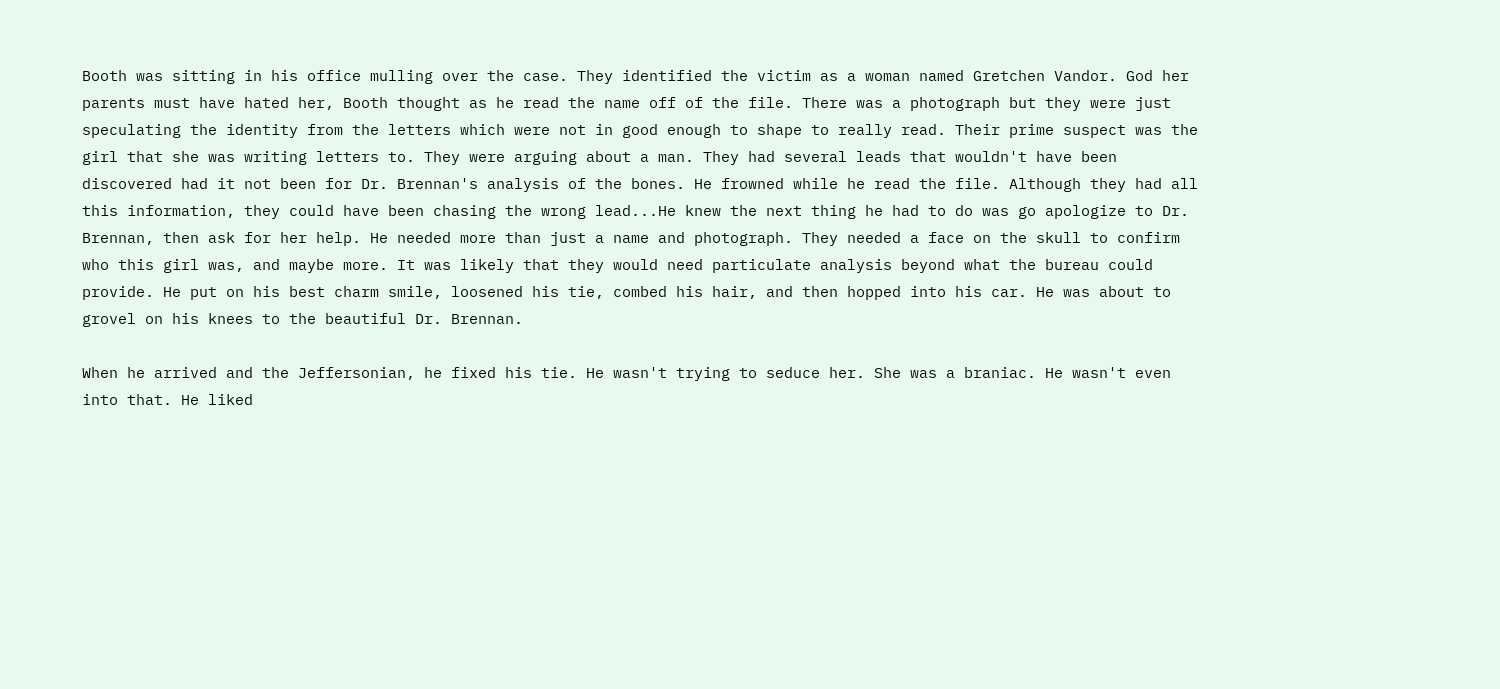Booth was sitting in his office mulling over the case. They identified the victim as a woman named Gretchen Vandor. God her parents must have hated her, Booth thought as he read the name off of the file. There was a photograph but they were just speculating the identity from the letters which were not in good enough to shape to really read. Their prime suspect was the girl that she was writing letters to. They were arguing about a man. They had several leads that wouldn't have been discovered had it not been for Dr. Brennan's analysis of the bones. He frowned while he read the file. Although they had all this information, they could have been chasing the wrong lead...He knew the next thing he had to do was go apologize to Dr. Brennan, then ask for her help. He needed more than just a name and photograph. They needed a face on the skull to confirm who this girl was, and maybe more. It was likely that they would need particulate analysis beyond what the bureau could provide. He put on his best charm smile, loosened his tie, combed his hair, and then hopped into his car. He was about to grovel on his knees to the beautiful Dr. Brennan.

When he arrived and the Jeffersonian, he fixed his tie. He wasn't trying to seduce her. She was a braniac. He wasn't even into that. He liked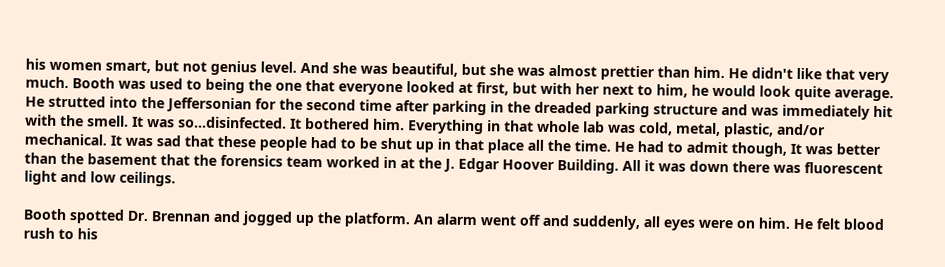his women smart, but not genius level. And she was beautiful, but she was almost prettier than him. He didn't like that very much. Booth was used to being the one that everyone looked at first, but with her next to him, he would look quite average. He strutted into the Jeffersonian for the second time after parking in the dreaded parking structure and was immediately hit with the smell. It was so...disinfected. It bothered him. Everything in that whole lab was cold, metal, plastic, and/or mechanical. It was sad that these people had to be shut up in that place all the time. He had to admit though, It was better than the basement that the forensics team worked in at the J. Edgar Hoover Building. All it was down there was fluorescent light and low ceilings.

Booth spotted Dr. Brennan and jogged up the platform. An alarm went off and suddenly, all eyes were on him. He felt blood rush to his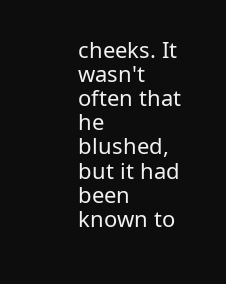cheeks. It wasn't often that he blushed, but it had been known to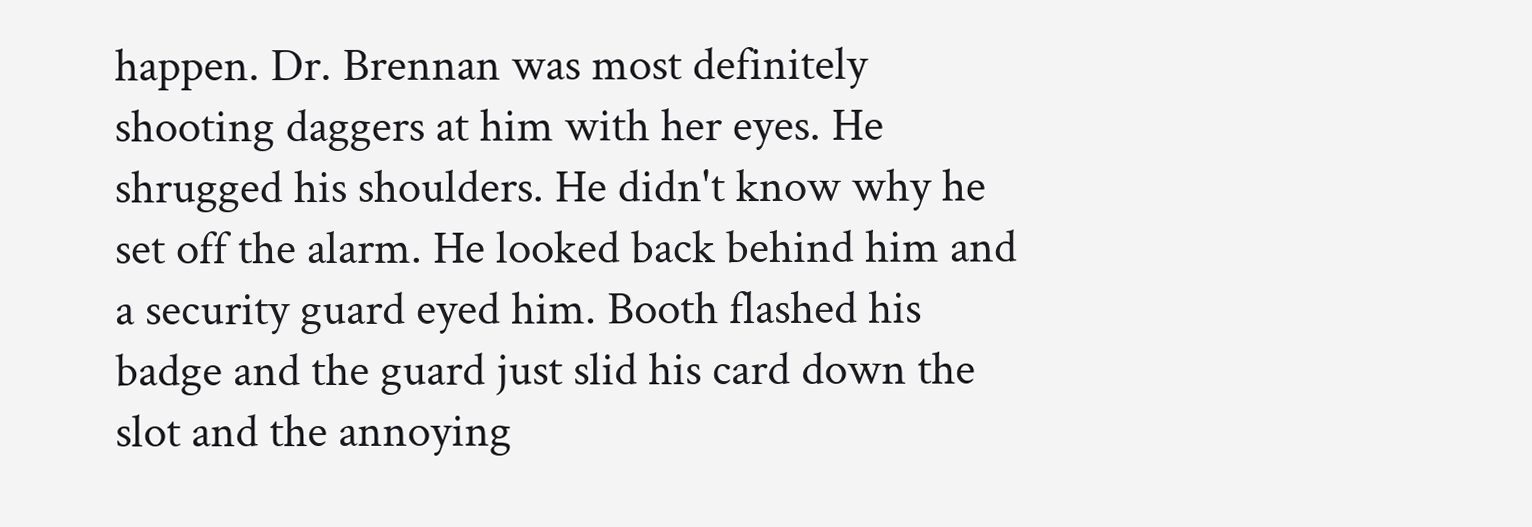happen. Dr. Brennan was most definitely shooting daggers at him with her eyes. He shrugged his shoulders. He didn't know why he set off the alarm. He looked back behind him and a security guard eyed him. Booth flashed his badge and the guard just slid his card down the slot and the annoying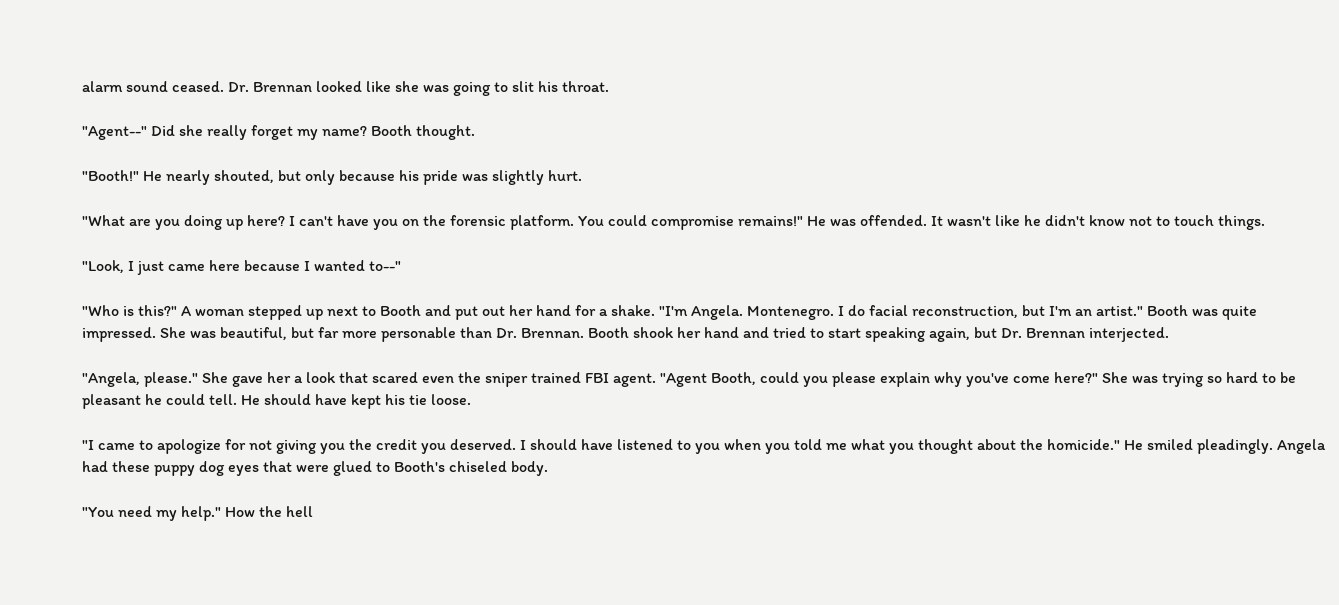alarm sound ceased. Dr. Brennan looked like she was going to slit his throat.

"Agent--" Did she really forget my name? Booth thought.

"Booth!" He nearly shouted, but only because his pride was slightly hurt.

"What are you doing up here? I can't have you on the forensic platform. You could compromise remains!" He was offended. It wasn't like he didn't know not to touch things.

"Look, I just came here because I wanted to--"

"Who is this?" A woman stepped up next to Booth and put out her hand for a shake. "I'm Angela. Montenegro. I do facial reconstruction, but I'm an artist." Booth was quite impressed. She was beautiful, but far more personable than Dr. Brennan. Booth shook her hand and tried to start speaking again, but Dr. Brennan interjected.

"Angela, please." She gave her a look that scared even the sniper trained FBI agent. "Agent Booth, could you please explain why you've come here?" She was trying so hard to be pleasant he could tell. He should have kept his tie loose.

"I came to apologize for not giving you the credit you deserved. I should have listened to you when you told me what you thought about the homicide." He smiled pleadingly. Angela had these puppy dog eyes that were glued to Booth's chiseled body.

"You need my help." How the hell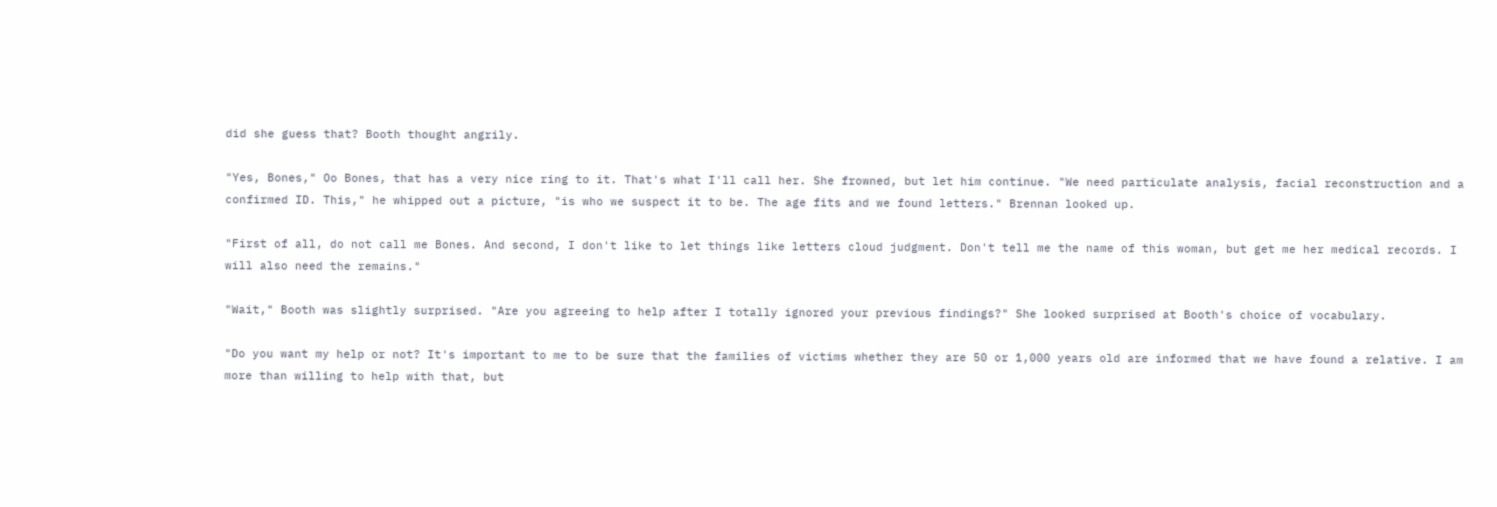did she guess that? Booth thought angrily.

"Yes, Bones," Oo Bones, that has a very nice ring to it. That's what I'll call her. She frowned, but let him continue. "We need particulate analysis, facial reconstruction and a confirmed ID. This," he whipped out a picture, "is who we suspect it to be. The age fits and we found letters." Brennan looked up.

"First of all, do not call me Bones. And second, I don't like to let things like letters cloud judgment. Don't tell me the name of this woman, but get me her medical records. I will also need the remains."

"Wait," Booth was slightly surprised. "Are you agreeing to help after I totally ignored your previous findings?" She looked surprised at Booth's choice of vocabulary.

"Do you want my help or not? It's important to me to be sure that the families of victims whether they are 50 or 1,000 years old are informed that we have found a relative. I am more than willing to help with that, but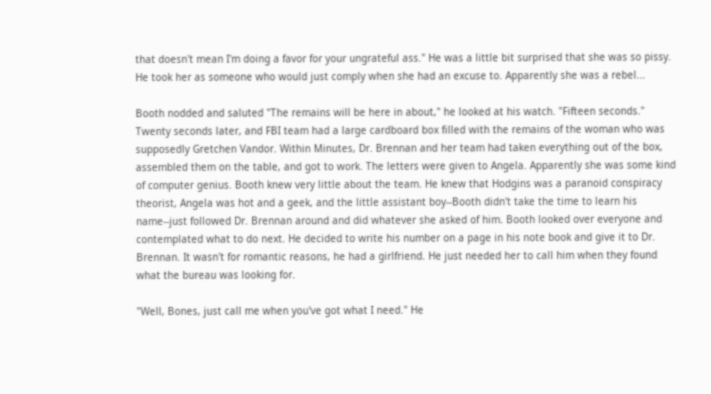that doesn't mean I'm doing a favor for your ungrateful ass." He was a little bit surprised that she was so pissy. He took her as someone who would just comply when she had an excuse to. Apparently she was a rebel...

Booth nodded and saluted "The remains will be here in about," he looked at his watch. "Fifteen seconds." Twenty seconds later, and FBI team had a large cardboard box filled with the remains of the woman who was supposedly Gretchen Vandor. Within Minutes, Dr. Brennan and her team had taken everything out of the box, assembled them on the table, and got to work. The letters were given to Angela. Apparently she was some kind of computer genius. Booth knew very little about the team. He knew that Hodgins was a paranoid conspiracy theorist, Angela was hot and a geek, and the little assistant boy--Booth didn't take the time to learn his name--just followed Dr. Brennan around and did whatever she asked of him. Booth looked over everyone and contemplated what to do next. He decided to write his number on a page in his note book and give it to Dr. Brennan. It wasn't for romantic reasons, he had a girlfriend. He just needed her to call him when they found what the bureau was looking for.

"Well, Bones, just call me when you've got what I need." He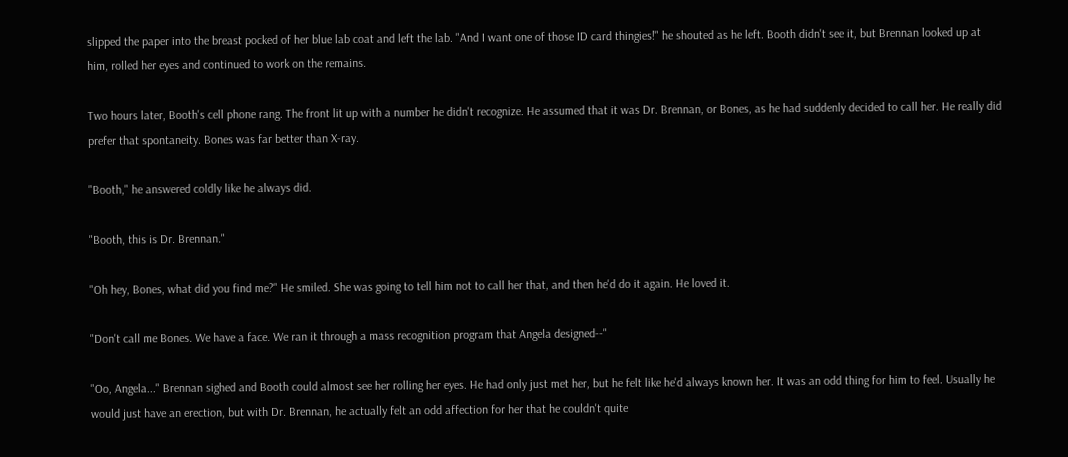slipped the paper into the breast pocked of her blue lab coat and left the lab. "And I want one of those ID card thingies!" he shouted as he left. Booth didn't see it, but Brennan looked up at him, rolled her eyes and continued to work on the remains.

Two hours later, Booth's cell phone rang. The front lit up with a number he didn't recognize. He assumed that it was Dr. Brennan, or Bones, as he had suddenly decided to call her. He really did prefer that spontaneity. Bones was far better than X-ray.

"Booth," he answered coldly like he always did.

"Booth, this is Dr. Brennan."

"Oh hey, Bones, what did you find me?" He smiled. She was going to tell him not to call her that, and then he'd do it again. He loved it.

"Don't call me Bones. We have a face. We ran it through a mass recognition program that Angela designed--"

"Oo, Angela..." Brennan sighed and Booth could almost see her rolling her eyes. He had only just met her, but he felt like he'd always known her. It was an odd thing for him to feel. Usually he would just have an erection, but with Dr. Brennan, he actually felt an odd affection for her that he couldn't quite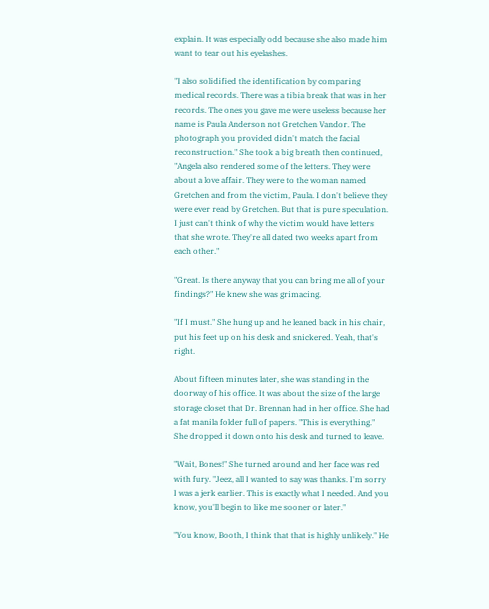explain. It was especially odd because she also made him want to tear out his eyelashes.

"I also solidified the identification by comparing medical records. There was a tibia break that was in her records. The ones you gave me were useless because her name is Paula Anderson not Gretchen Vandor. The photograph you provided didn't match the facial reconstruction." She took a big breath then continued, "Angela also rendered some of the letters. They were about a love affair. They were to the woman named Gretchen and from the victim, Paula. I don't believe they were ever read by Gretchen. But that is pure speculation. I just can't think of why the victim would have letters that she wrote. They're all dated two weeks apart from each other."

"Great. Is there anyway that you can bring me all of your findings?" He knew she was grimacing.

"If I must." She hung up and he leaned back in his chair, put his feet up on his desk and snickered. Yeah, that's right.

About fifteen minutes later, she was standing in the doorway of his office. It was about the size of the large storage closet that Dr. Brennan had in her office. She had a fat manila folder full of papers. "This is everything." She dropped it down onto his desk and turned to leave.

"Wait, Bones!" She turned around and her face was red with fury. "Jeez, all I wanted to say was thanks. I'm sorry I was a jerk earlier. This is exactly what I needed. And you know, you'll begin to like me sooner or later."

"You know, Booth, I think that that is highly unlikely." He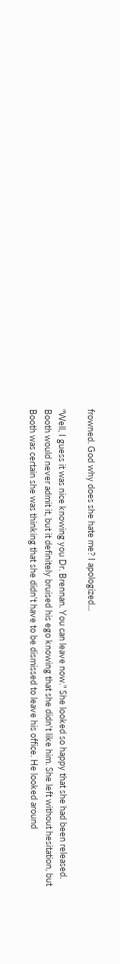frowned. God why does she hate me? I apologized...

"Well, I guess it was nice knowing you Dr. Brennan. You can leave now." She looked so happy that she had been released. Booth would never admit it, but it definitely bruised his ego knowing that she didn't like him. She left without hesitation, but Booth was certain she was thinking that she didn't have to be dismissed to leave his office. He looked around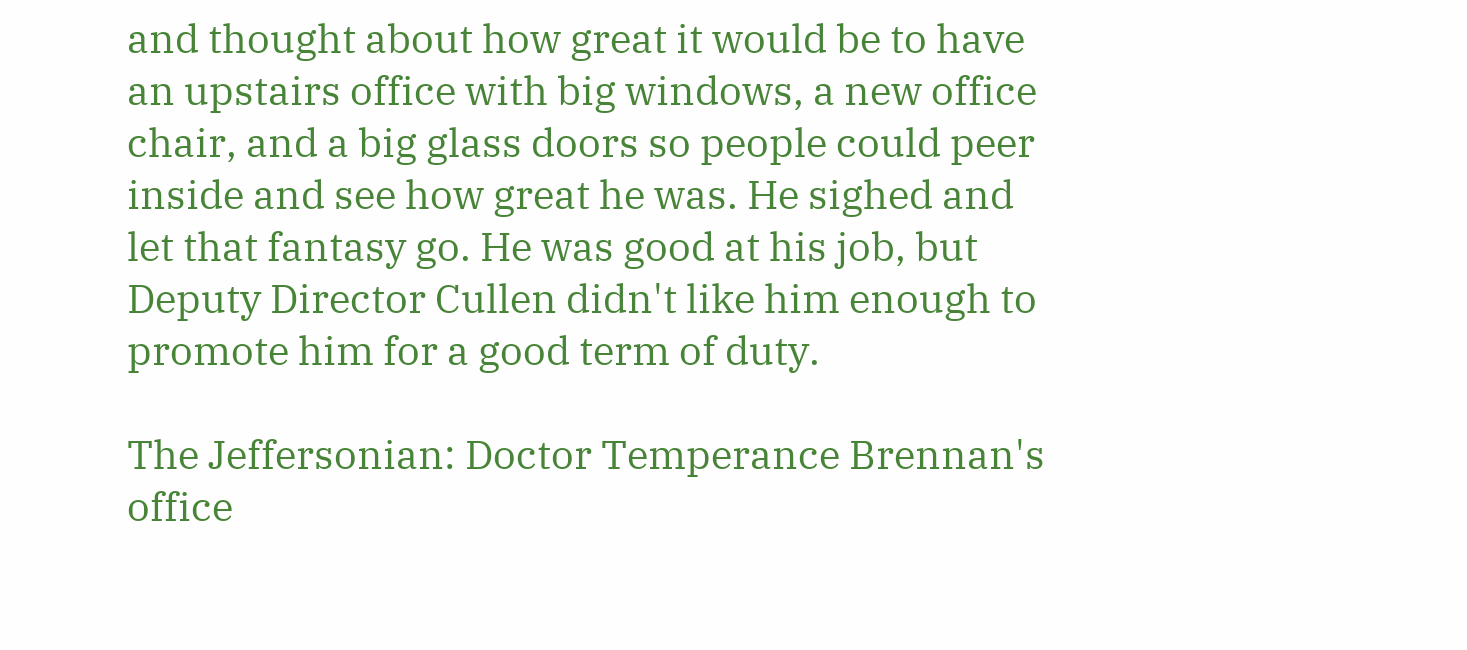and thought about how great it would be to have an upstairs office with big windows, a new office chair, and a big glass doors so people could peer inside and see how great he was. He sighed and let that fantasy go. He was good at his job, but Deputy Director Cullen didn't like him enough to promote him for a good term of duty.

The Jeffersonian: Doctor Temperance Brennan's office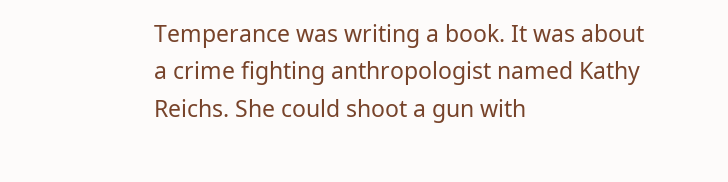Temperance was writing a book. It was about a crime fighting anthropologist named Kathy Reichs. She could shoot a gun with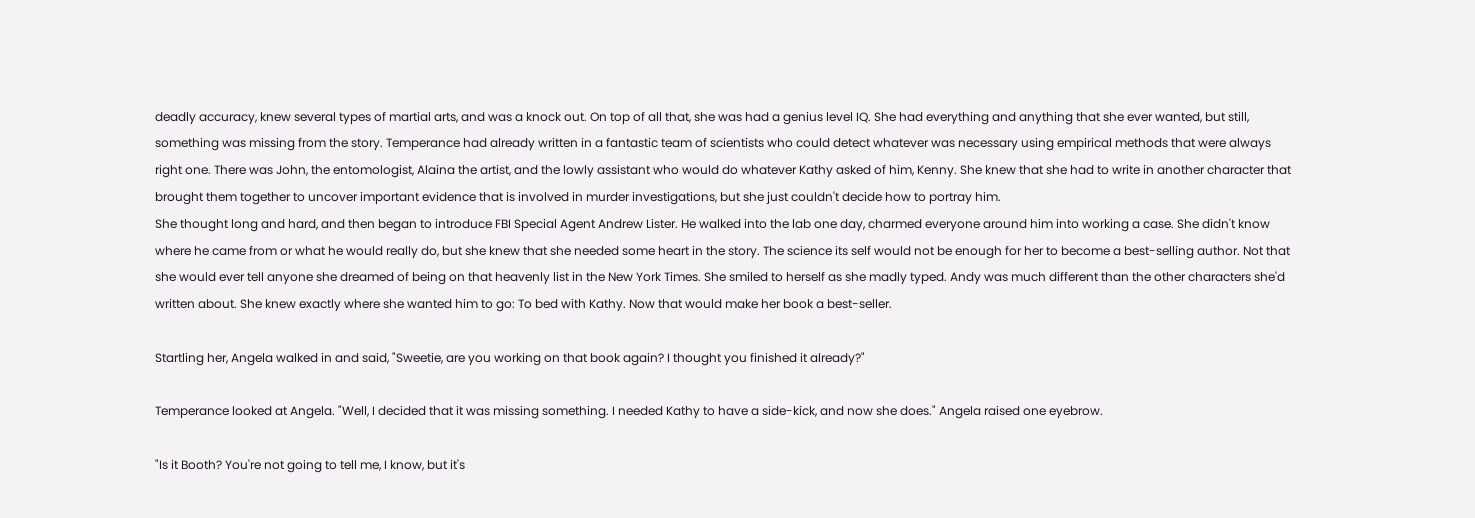deadly accuracy, knew several types of martial arts, and was a knock out. On top of all that, she was had a genius level IQ. She had everything and anything that she ever wanted, but still, something was missing from the story. Temperance had already written in a fantastic team of scientists who could detect whatever was necessary using empirical methods that were always right one. There was John, the entomologist, Alaina the artist, and the lowly assistant who would do whatever Kathy asked of him, Kenny. She knew that she had to write in another character that brought them together to uncover important evidence that is involved in murder investigations, but she just couldn't decide how to portray him.
She thought long and hard, and then began to introduce FBI Special Agent Andrew Lister. He walked into the lab one day, charmed everyone around him into working a case. She didn't know where he came from or what he would really do, but she knew that she needed some heart in the story. The science its self would not be enough for her to become a best-selling author. Not that she would ever tell anyone she dreamed of being on that heavenly list in the New York Times. She smiled to herself as she madly typed. Andy was much different than the other characters she'd written about. She knew exactly where she wanted him to go: To bed with Kathy. Now that would make her book a best-seller.

Startling her, Angela walked in and said, "Sweetie, are you working on that book again? I thought you finished it already?"

Temperance looked at Angela. "Well, I decided that it was missing something. I needed Kathy to have a side-kick, and now she does." Angela raised one eyebrow.

"Is it Booth? You're not going to tell me, I know, but it's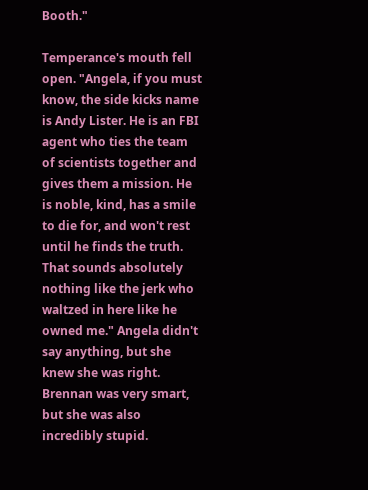Booth."

Temperance's mouth fell open. "Angela, if you must know, the side kicks name is Andy Lister. He is an FBI agent who ties the team of scientists together and gives them a mission. He is noble, kind, has a smile to die for, and won't rest until he finds the truth. That sounds absolutely nothing like the jerk who waltzed in here like he owned me." Angela didn't say anything, but she knew she was right. Brennan was very smart, but she was also incredibly stupid.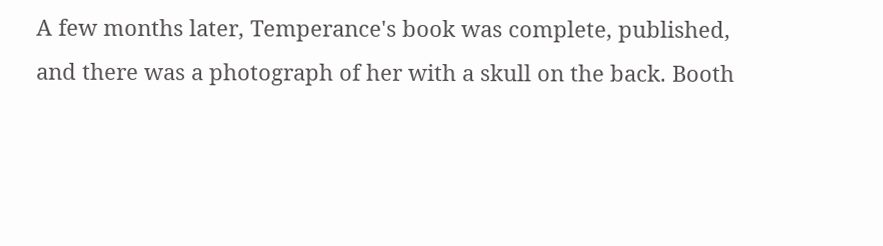A few months later, Temperance's book was complete, published, and there was a photograph of her with a skull on the back. Booth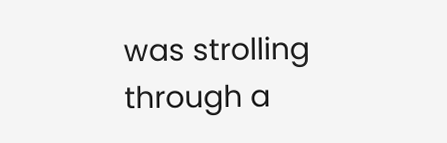was strolling through a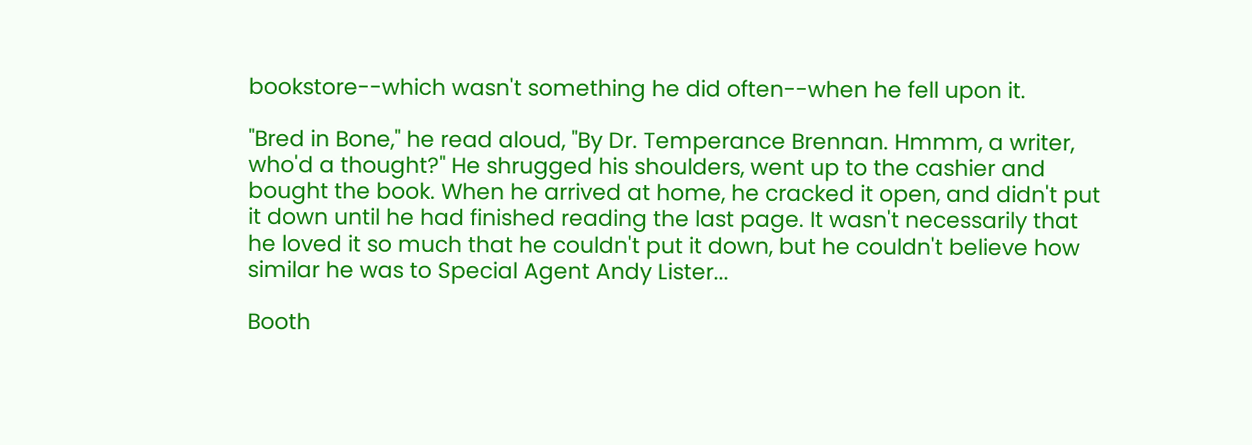bookstore--which wasn't something he did often--when he fell upon it.

"Bred in Bone," he read aloud, "By Dr. Temperance Brennan. Hmmm, a writer, who'd a thought?" He shrugged his shoulders, went up to the cashier and bought the book. When he arrived at home, he cracked it open, and didn't put it down until he had finished reading the last page. It wasn't necessarily that he loved it so much that he couldn't put it down, but he couldn't believe how similar he was to Special Agent Andy Lister...

Booth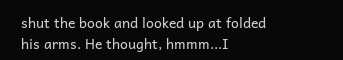shut the book and looked up at folded his arms. He thought, hmmm...I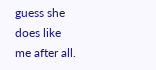guess she does like me after all.